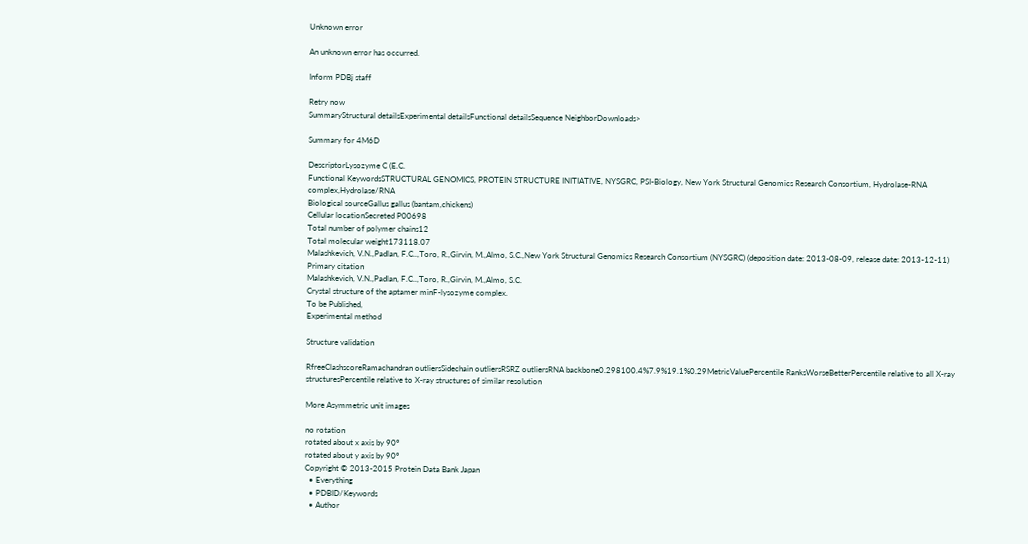Unknown error

An unknown error has occurred.

Inform PDBj staff

Retry now
SummaryStructural detailsExperimental detailsFunctional detailsSequence NeighborDownloads>

Summary for 4M6D

DescriptorLysozyme C (E.C.
Functional KeywordsSTRUCTURAL GENOMICS, PROTEIN STRUCTURE INITIATIVE, NYSGRC, PSI-Biology, New York Structural Genomics Research Consortium, Hydrolase-RNA complex,Hydrolase/RNA
Biological sourceGallus gallus (bantam,chickens)
Cellular locationSecreted P00698
Total number of polymer chains12
Total molecular weight173118.07
Malashkevich, V.N.,Padlan, F.C..,Toro, R.,Girvin, M.,Almo, S.C.,New York Structural Genomics Research Consortium (NYSGRC) (deposition date: 2013-08-09, release date: 2013-12-11)
Primary citation
Malashkevich, V.N.,Padlan, F.C..,Toro, R.,Girvin, M.,Almo, S.C.
Crystal structure of the aptamer minF-lysozyme complex.
To be Published,
Experimental method

Structure validation

RfreeClashscoreRamachandran outliersSidechain outliersRSRZ outliersRNA backbone0.298100.4%7.9%19.1%0.29MetricValuePercentile RanksWorseBetterPercentile relative to all X-ray structuresPercentile relative to X-ray structures of similar resolution

More Asymmetric unit images

no rotation
rotated about x axis by 90°
rotated about y axis by 90°
Copyright © 2013-2015 Protein Data Bank Japan
  • Everything
  • PDBID/Keywords
  • Author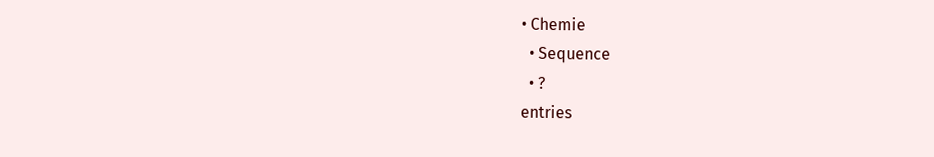• Chemie
  • Sequence
  • ?
entries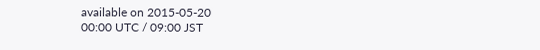available on 2015-05-20
00:00 UTC / 09:00 JST